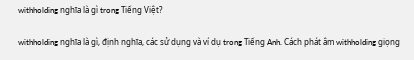withholding nghĩa là gì trong Tiếng Việt?

withholding nghĩa là gì, định nghĩa, các sử dụng và ví dụ trong Tiếng Anh. Cách phát âm withholding giọng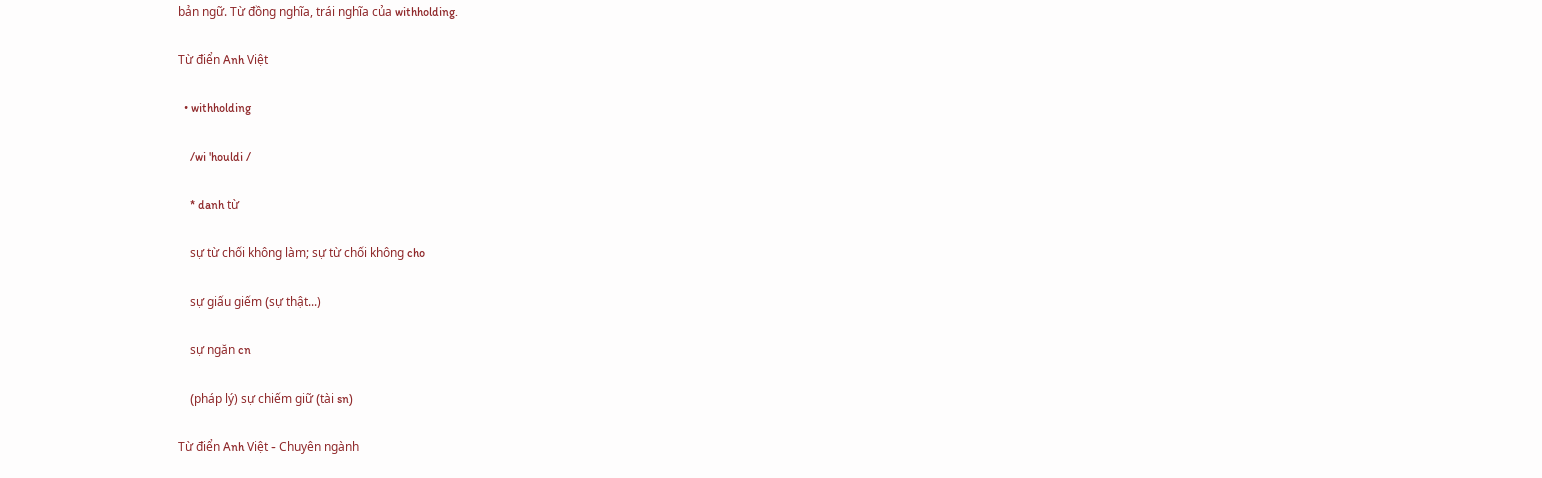bản ngữ. Từ đồng nghĩa, trái nghĩa của withholding.

Từ điển Anh Việt

  • withholding

    /wi 'houldi /

    * danh từ

    sự từ chối không làm; sự từ chối không cho

    sự giấu giếm (sự thật...)

    sự ngăn cn

    (pháp lý) sự chiếm giữ (tài sn)

Từ điển Anh Việt - Chuyên ngành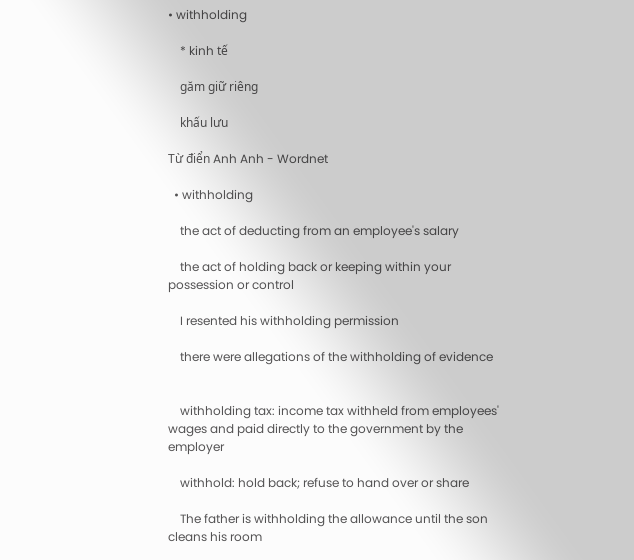• withholding

    * kinh tế

    găm giữ riêng

    khấu lưu

Từ điển Anh Anh - Wordnet

  • withholding

    the act of deducting from an employee's salary

    the act of holding back or keeping within your possession or control

    I resented his withholding permission

    there were allegations of the withholding of evidence


    withholding tax: income tax withheld from employees' wages and paid directly to the government by the employer

    withhold: hold back; refuse to hand over or share

    The father is withholding the allowance until the son cleans his room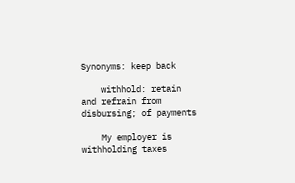Synonyms: keep back

    withhold: retain and refrain from disbursing; of payments

    My employer is withholding taxes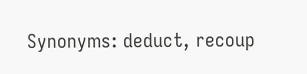Synonyms: deduct, recoup